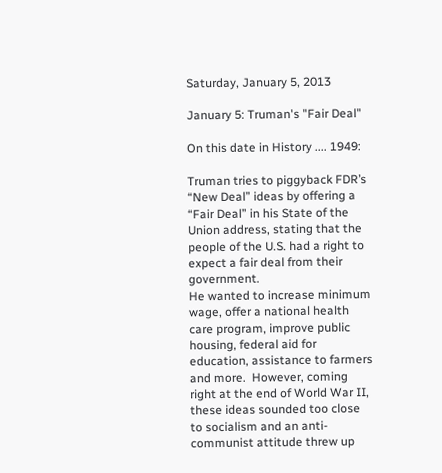Saturday, January 5, 2013

January 5: Truman's "Fair Deal"

On this date in History .... 1949:

Truman tries to piggyback FDR’s “New Deal” ideas by offering a “Fair Deal” in his State of the Union address, stating that the people of the U.S. had a right to expect a fair deal from their government.
He wanted to increase minimum wage, offer a national health care program, improve public housing, federal aid for education, assistance to farmers and more.  However, coming right at the end of World War II, these ideas sounded too close to socialism and an anti-communist attitude threw up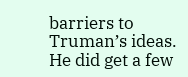barriers to Truman’s ideas.
He did get a few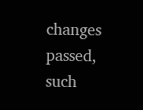changes passed, such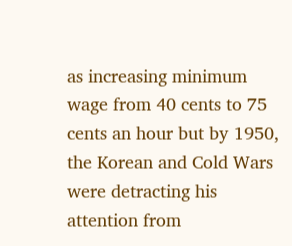as increasing minimum wage from 40 cents to 75 cents an hour but by 1950, the Korean and Cold Wars were detracting his attention from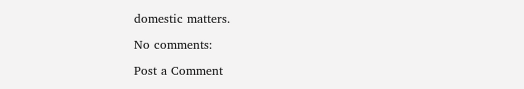domestic matters.

No comments:

Post a Comment